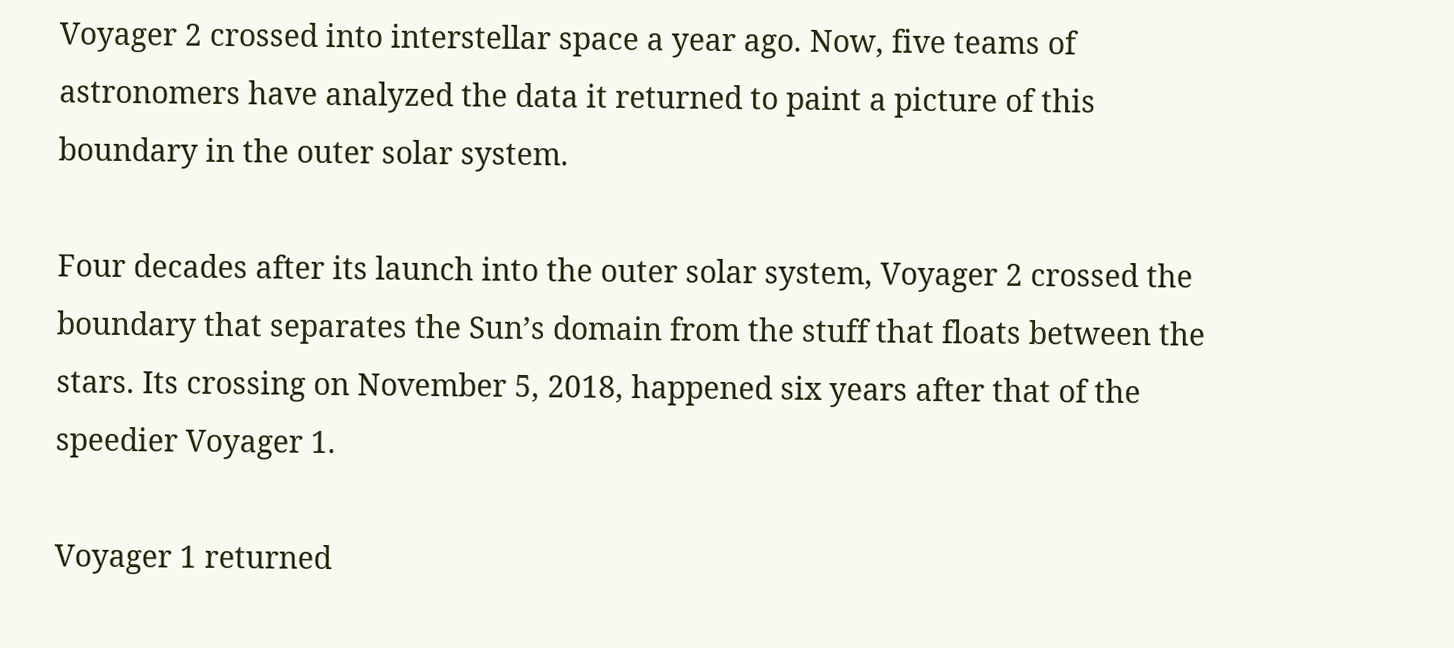Voyager 2 crossed into interstellar space a year ago. Now, five teams of astronomers have analyzed the data it returned to paint a picture of this boundary in the outer solar system.

Four decades after its launch into the outer solar system, Voyager 2 crossed the boundary that separates the Sun’s domain from the stuff that floats between the stars. Its crossing on November 5, 2018, happened six years after that of the speedier Voyager 1.

Voyager 1 returned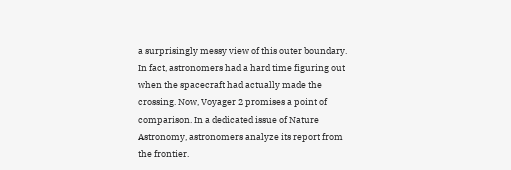a surprisingly messy view of this outer boundary. In fact, astronomers had a hard time figuring out when the spacecraft had actually made the crossing. Now, Voyager 2 promises a point of comparison. In a dedicated issue of Nature Astronomy, astronomers analyze its report from the frontier.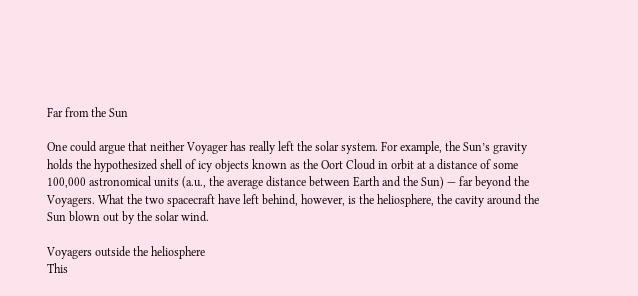Far from the Sun

One could argue that neither Voyager has really left the solar system. For example, the Sun’s gravity holds the hypothesized shell of icy objects known as the Oort Cloud in orbit at a distance of some 100,000 astronomical units (a.u., the average distance between Earth and the Sun) — far beyond the Voyagers. What the two spacecraft have left behind, however, is the heliosphere, the cavity around the Sun blown out by the solar wind.

Voyagers outside the heliosphere
This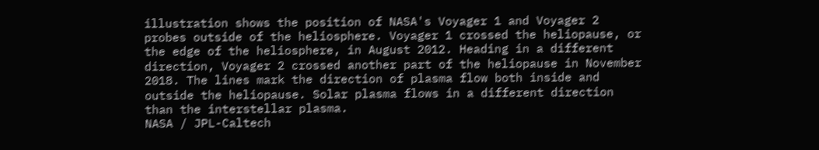illustration shows the position of NASA's Voyager 1 and Voyager 2 probes outside of the heliosphere. Voyager 1 crossed the heliopause, or the edge of the heliosphere, in August 2012. Heading in a different direction, Voyager 2 crossed another part of the heliopause in November 2018. The lines mark the direction of plasma flow both inside and outside the heliopause. Solar plasma flows in a different direction than the interstellar plasma.
NASA / JPL-Caltech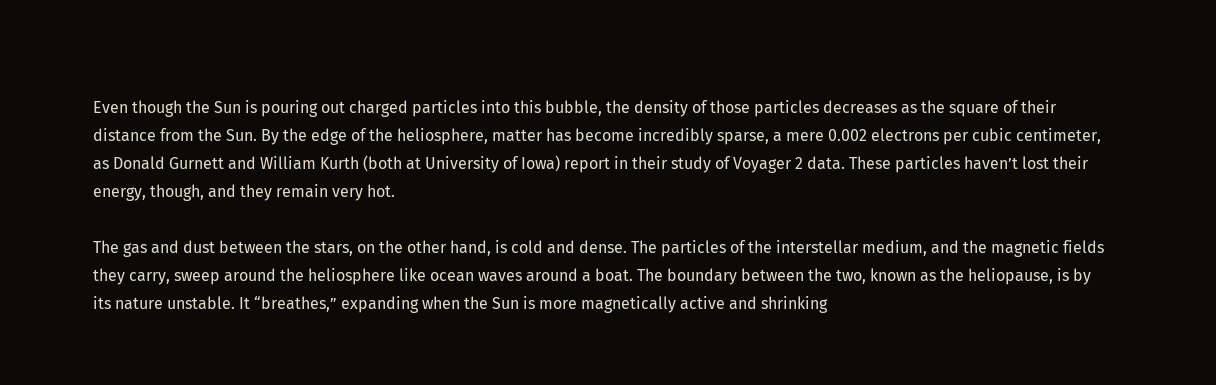Even though the Sun is pouring out charged particles into this bubble, the density of those particles decreases as the square of their distance from the Sun. By the edge of the heliosphere, matter has become incredibly sparse, a mere 0.002 electrons per cubic centimeter, as Donald Gurnett and William Kurth (both at University of Iowa) report in their study of Voyager 2 data. These particles haven’t lost their energy, though, and they remain very hot.

The gas and dust between the stars, on the other hand, is cold and dense. The particles of the interstellar medium, and the magnetic fields they carry, sweep around the heliosphere like ocean waves around a boat. The boundary between the two, known as the heliopause, is by its nature unstable. It “breathes,” expanding when the Sun is more magnetically active and shrinking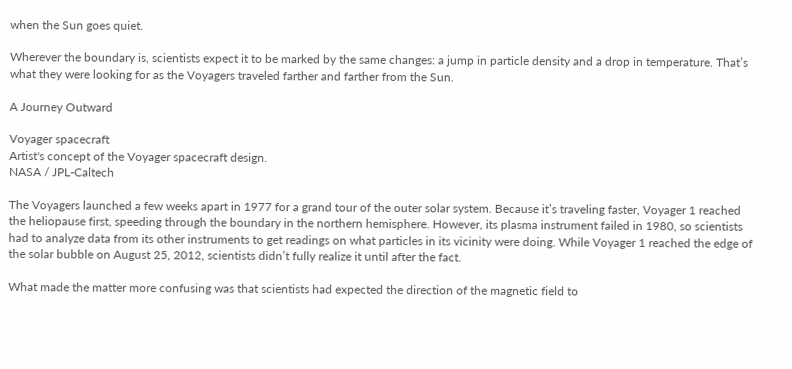when the Sun goes quiet.

Wherever the boundary is, scientists expect it to be marked by the same changes: a jump in particle density and a drop in temperature. That’s what they were looking for as the Voyagers traveled farther and farther from the Sun.

A Journey Outward

Voyager spacecraft
Artist's concept of the Voyager spacecraft design.
NASA / JPL-Caltech

The Voyagers launched a few weeks apart in 1977 for a grand tour of the outer solar system. Because it’s traveling faster, Voyager 1 reached the heliopause first, speeding through the boundary in the northern hemisphere. However, its plasma instrument failed in 1980, so scientists had to analyze data from its other instruments to get readings on what particles in its vicinity were doing. While Voyager 1 reached the edge of the solar bubble on August 25, 2012, scientists didn’t fully realize it until after the fact.

What made the matter more confusing was that scientists had expected the direction of the magnetic field to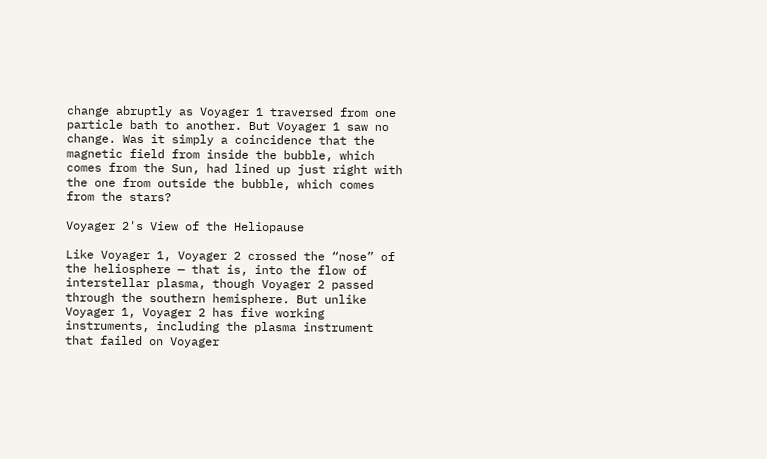change abruptly as Voyager 1 traversed from one particle bath to another. But Voyager 1 saw no change. Was it simply a coincidence that the magnetic field from inside the bubble, which comes from the Sun, had lined up just right with the one from outside the bubble, which comes from the stars?

Voyager 2's View of the Heliopause

Like Voyager 1, Voyager 2 crossed the “nose” of the heliosphere — that is, into the flow of interstellar plasma, though Voyager 2 passed through the southern hemisphere. But unlike Voyager 1, Voyager 2 has five working instruments, including the plasma instrument that failed on Voyager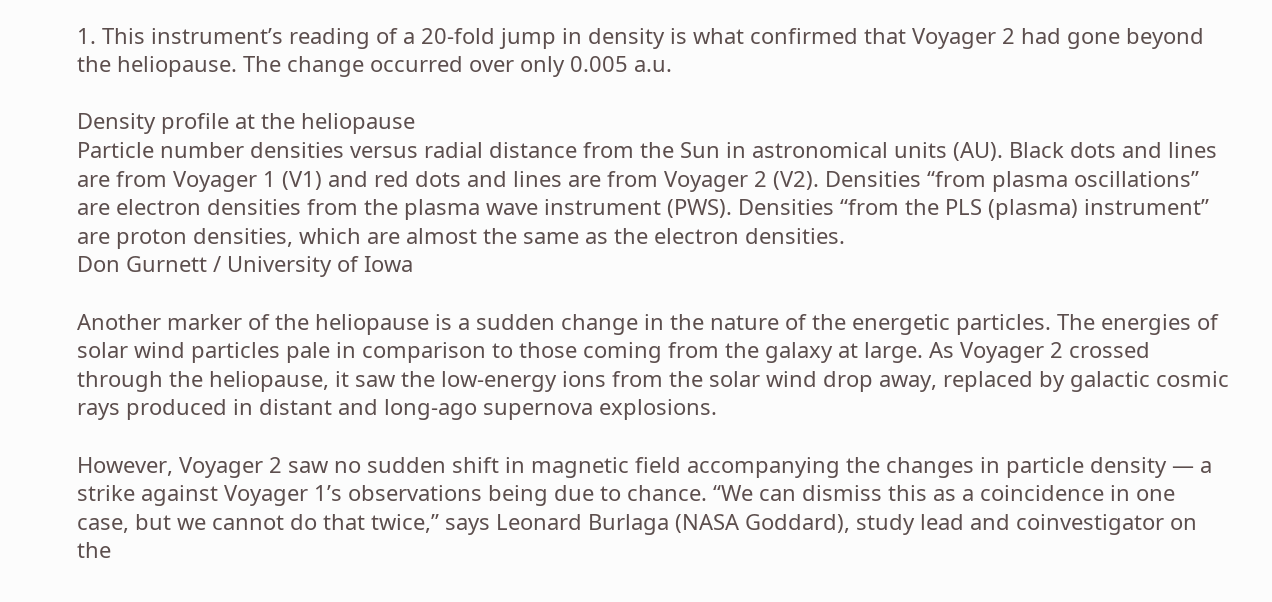1. This instrument’s reading of a 20-fold jump in density is what confirmed that Voyager 2 had gone beyond the heliopause. The change occurred over only 0.005 a.u.

Density profile at the heliopause
Particle number densities versus radial distance from the Sun in astronomical units (AU). Black dots and lines are from Voyager 1 (V1) and red dots and lines are from Voyager 2 (V2). Densities “from plasma oscillations” are electron densities from the plasma wave instrument (PWS). Densities “from the PLS (plasma) instrument” are proton densities, which are almost the same as the electron densities.
Don Gurnett / University of Iowa

Another marker of the heliopause is a sudden change in the nature of the energetic particles. The energies of solar wind particles pale in comparison to those coming from the galaxy at large. As Voyager 2 crossed through the heliopause, it saw the low-energy ions from the solar wind drop away, replaced by galactic cosmic rays produced in distant and long-ago supernova explosions.

However, Voyager 2 saw no sudden shift in magnetic field accompanying the changes in particle density — a strike against Voyager 1’s observations being due to chance. “We can dismiss this as a coincidence in one case, but we cannot do that twice,” says Leonard Burlaga (NASA Goddard), study lead and coinvestigator on the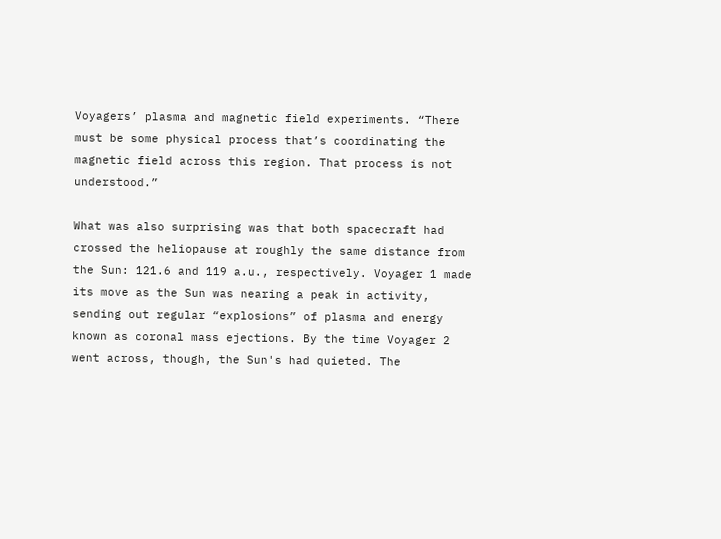Voyagers’ plasma and magnetic field experiments. “There must be some physical process that’s coordinating the magnetic field across this region. That process is not understood.”

What was also surprising was that both spacecraft had crossed the heliopause at roughly the same distance from the Sun: 121.6 and 119 a.u., respectively. Voyager 1 made its move as the Sun was nearing a peak in activity, sending out regular “explosions” of plasma and energy known as coronal mass ejections. By the time Voyager 2 went across, though, the Sun's had quieted. The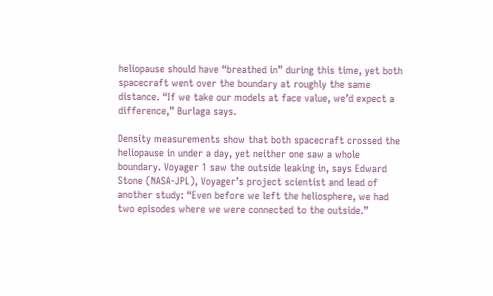heliopause should have “breathed in” during this time, yet both spacecraft went over the boundary at roughly the same distance. “If we take our models at face value, we’d expect a difference,” Burlaga says.

Density measurements show that both spacecraft crossed the heliopause in under a day, yet neither one saw a whole boundary. Voyager 1 saw the outside leaking in, says Edward Stone (NASA-JPL), Voyager’s project scientist and lead of another study: “Even before we left the heliosphere, we had two episodes where we were connected to the outside.”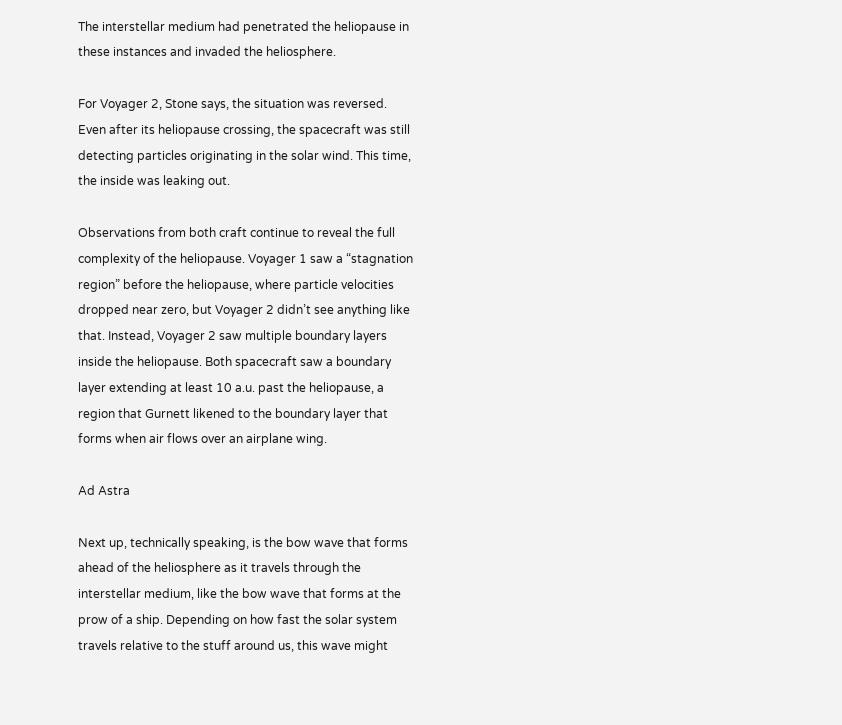The interstellar medium had penetrated the heliopause in these instances and invaded the heliosphere.

For Voyager 2, Stone says, the situation was reversed. Even after its heliopause crossing, the spacecraft was still detecting particles originating in the solar wind. This time, the inside was leaking out.

Observations from both craft continue to reveal the full complexity of the heliopause. Voyager 1 saw a “stagnation region” before the heliopause, where particle velocities dropped near zero, but Voyager 2 didn’t see anything like that. Instead, Voyager 2 saw multiple boundary layers inside the heliopause. Both spacecraft saw a boundary layer extending at least 10 a.u. past the heliopause, a region that Gurnett likened to the boundary layer that forms when air flows over an airplane wing.

Ad Astra

Next up, technically speaking, is the bow wave that forms ahead of the heliosphere as it travels through the interstellar medium, like the bow wave that forms at the prow of a ship. Depending on how fast the solar system travels relative to the stuff around us, this wave might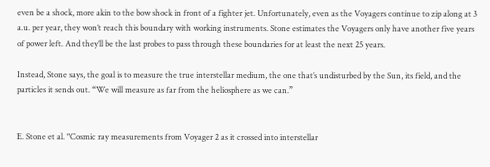even be a shock, more akin to the bow shock in front of a fighter jet. Unfortunately, even as the Voyagers continue to zip along at 3 a.u. per year, they won’t reach this boundary with working instruments. Stone estimates the Voyagers only have another five years of power left. And they’ll be the last probes to pass through these boundaries for at least the next 25 years.

Instead, Stone says, the goal is to measure the true interstellar medium, the one that’s undisturbed by the Sun, its field, and the particles it sends out. “We will measure as far from the heliosphere as we can.”


E. Stone et al. "Cosmic ray measurements from Voyager 2 as it crossed into interstellar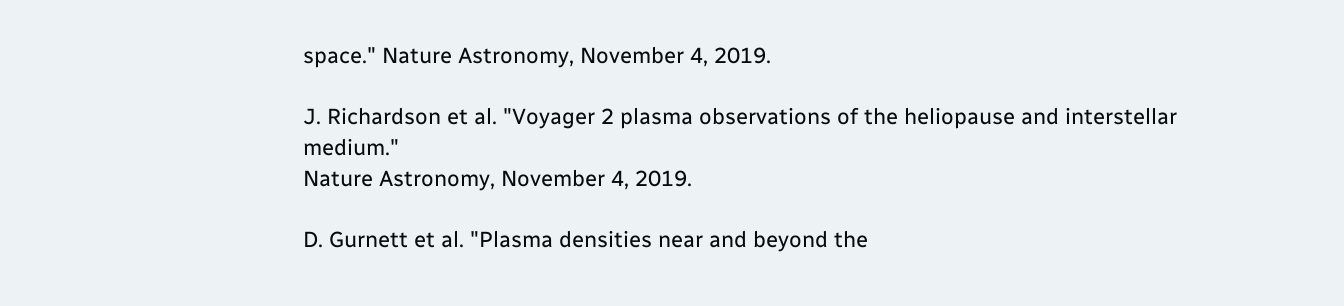space." Nature Astronomy, November 4, 2019.

J. Richardson et al. "Voyager 2 plasma observations of the heliopause and interstellar medium."
Nature Astronomy, November 4, 2019.

D. Gurnett et al. "Plasma densities near and beyond the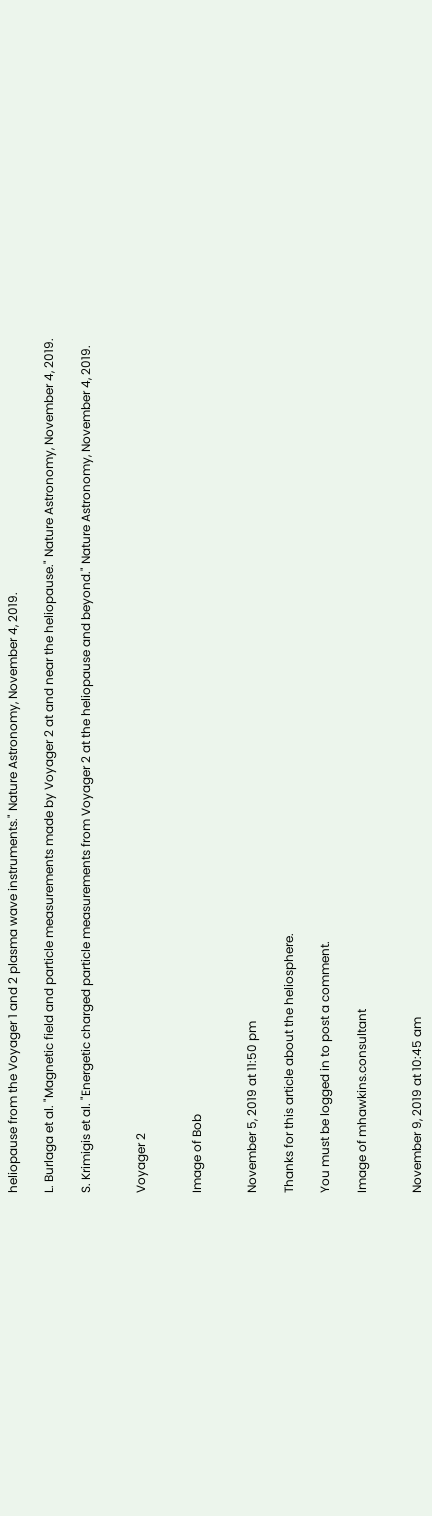heliopause from the Voyager 1 and 2 plasma wave instruments." Nature Astronomy, November 4, 2019.

L. Burlaga et al. "Magnetic field and particle measurements made by Voyager 2 at and near the heliopause." Nature Astronomy, November 4, 2019.

S. Krimigis et al. "Energetic charged particle measurements from Voyager 2 at the heliopause and beyond." Nature Astronomy, November 4, 2019.


Voyager 2


Image of Bob


November 5, 2019 at 11:50 pm

Thanks for this article about the heliosphere.

You must be logged in to post a comment.

Image of mhawkins.consultant


November 9, 2019 at 10:45 am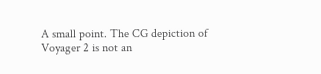A small point. The CG depiction of Voyager 2 is not an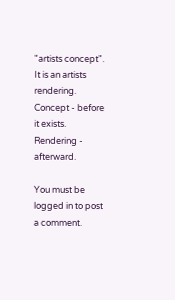"artists concept". It is an artists rendering. Concept - before it exists. Rendering - afterward.

You must be logged in to post a comment.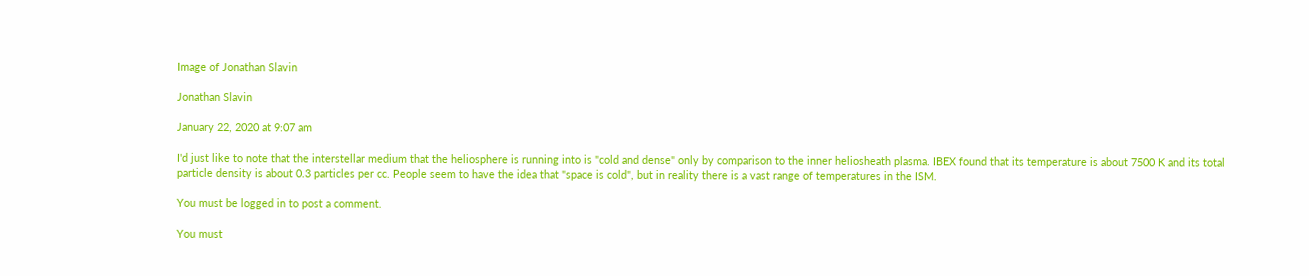Image of Jonathan Slavin

Jonathan Slavin

January 22, 2020 at 9:07 am

I'd just like to note that the interstellar medium that the heliosphere is running into is "cold and dense" only by comparison to the inner heliosheath plasma. IBEX found that its temperature is about 7500 K and its total particle density is about 0.3 particles per cc. People seem to have the idea that "space is cold", but in reality there is a vast range of temperatures in the ISM.

You must be logged in to post a comment.

You must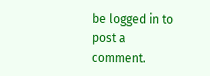be logged in to post a comment.